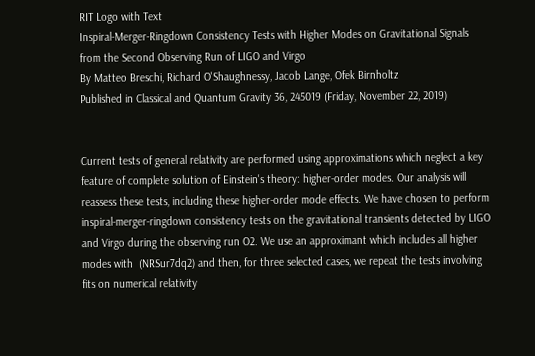RIT Logo with Text
Inspiral-Merger-Ringdown Consistency Tests with Higher Modes on Gravitational Signals from the Second Observing Run of LIGO and Virgo
By Matteo Breschi, Richard O'Shaughnessy, Jacob Lange, Ofek Birnholtz
Published in Classical and Quantum Gravity 36, 245019 (Friday, November 22, 2019)


Current tests of general relativity are performed using approximations which neglect a key feature of complete solution of Einstein's theory: higher-order modes. Our analysis will reassess these tests, including these higher-order mode effects. We have chosen to perform inspiral-merger-ringdown consistency tests on the gravitational transients detected by LIGO and Virgo during the observing run O2. We use an approximant which includes all higher modes with  (NRSur7dq2) and then, for three selected cases, we repeat the tests involving fits on numerical relativity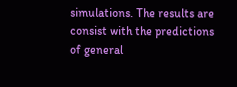simulations. The results are consist with the predictions of general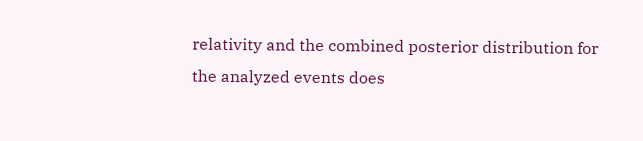relativity and the combined posterior distribution for the analyzed events does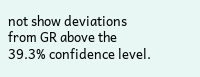not show deviations from GR above the 39.3% confidence level.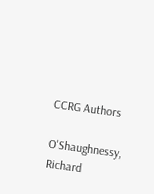CCRG Authors

O'Shaughnessy, Richard